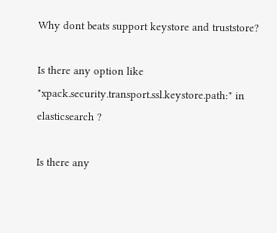Why dont beats support keystore and truststore?

Is there any option like "xpack.security.transport.ssl.keystore.path:" in elasticsearch ?

Is there any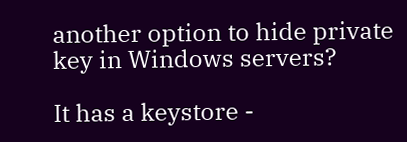another option to hide private key in Windows servers?

It has a keystore -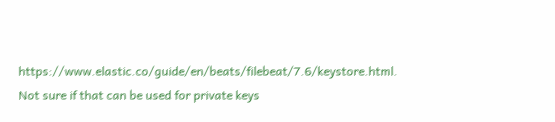https://www.elastic.co/guide/en/beats/filebeat/7.6/keystore.html. Not sure if that can be used for private keys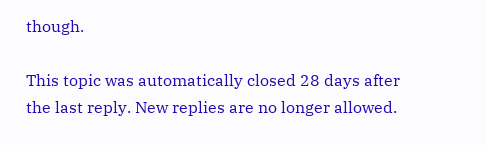though.

This topic was automatically closed 28 days after the last reply. New replies are no longer allowed.